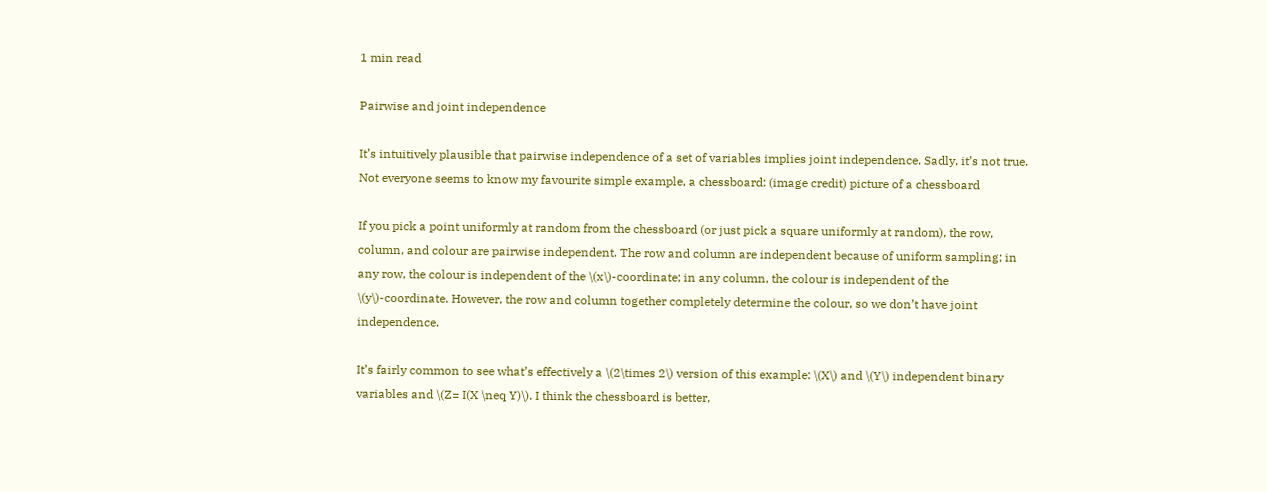1 min read

Pairwise and joint independence

It’s intuitively plausible that pairwise independence of a set of variables implies joint independence. Sadly, it’s not true. Not everyone seems to know my favourite simple example, a chessboard: (image credit) picture of a chessboard

If you pick a point uniformly at random from the chessboard (or just pick a square uniformly at random), the row, column, and colour are pairwise independent. The row and column are independent because of uniform sampling; in any row, the colour is independent of the \(x\)-coordinate; in any column, the colour is independent of the \(y\)-coordinate. However, the row and column together completely determine the colour, so we don’t have joint independence.

It’s fairly common to see what’s effectively a \(2\times 2\) version of this example: \(X\) and \(Y\) independent binary variables and \(Z= I(X \neq Y)\). I think the chessboard is better,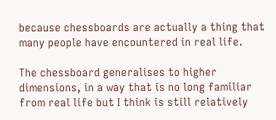because chessboards are actually a thing that many people have encountered in real life.

The chessboard generalises to higher dimensions, in a way that is no long familiar from real life but I think is still relatively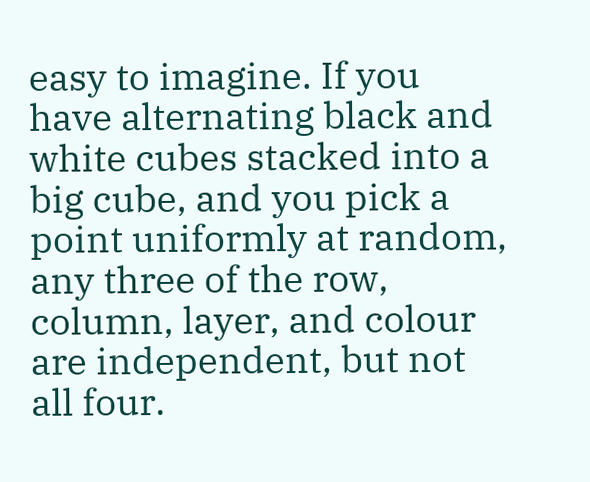easy to imagine. If you have alternating black and white cubes stacked into a big cube, and you pick a point uniformly at random, any three of the row, column, layer, and colour are independent, but not all four.